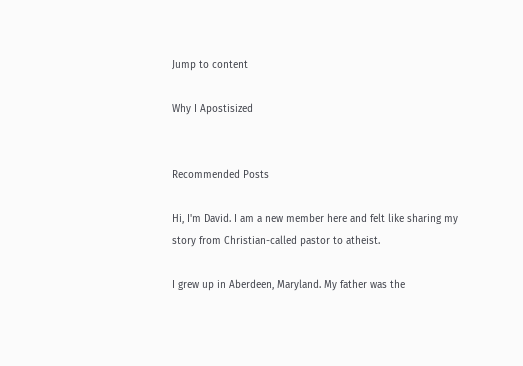Jump to content

Why I Apostisized


Recommended Posts

Hi, I'm David. I am a new member here and felt like sharing my story from Christian-called pastor to atheist.

I grew up in Aberdeen, Maryland. My father was the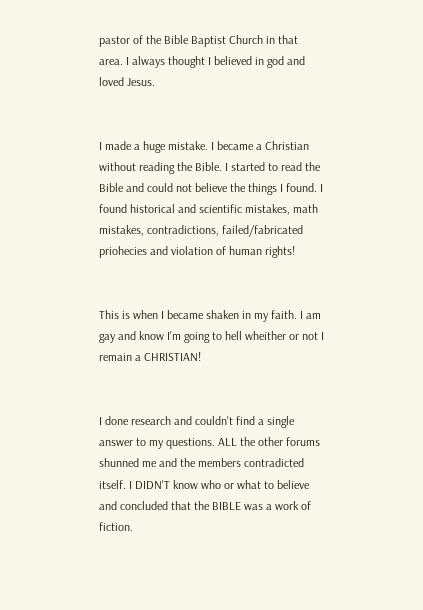pastor of the Bible Baptist Church in that area. I always thought I believed in god and loved Jesus.


I made a huge mistake. I became a Christian without reading the Bible. I started to read the Bible and could not believe the things I found. I found historical and scientific mistakes, math mistakes, contradictions, failed/fabricated priohecies and violation of human rights!


This is when I became shaken in my faith. I am gay and know I'm going to hell wheither or not I remain a CHRISTIAN!


I done research and couldn't find a single answer to my questions. ALL the other forums shunned me and the members contradicted itself. I DIDN'T know who or what to believe and concluded that the BIBLE was a work of fiction.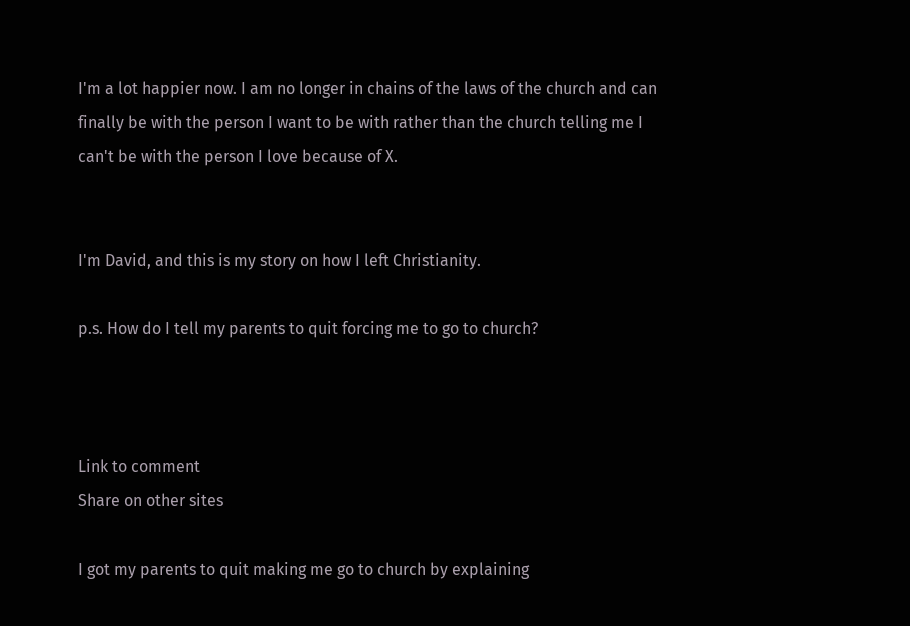I'm a lot happier now. I am no longer in chains of the laws of the church and can finally be with the person I want to be with rather than the church telling me I can't be with the person I love because of X.


I'm David, and this is my story on how I left Christianity.

p.s. How do I tell my parents to quit forcing me to go to church?



Link to comment
Share on other sites

I got my parents to quit making me go to church by explaining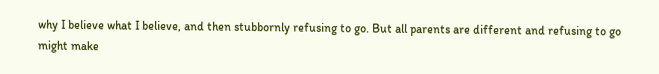why I believe what I believe, and then stubbornly refusing to go. But all parents are different and refusing to go might make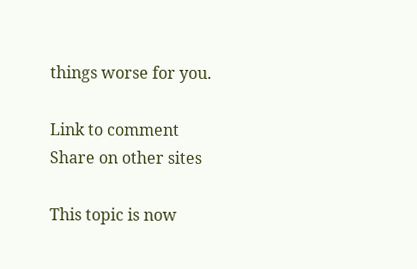things worse for you.

Link to comment
Share on other sites

This topic is now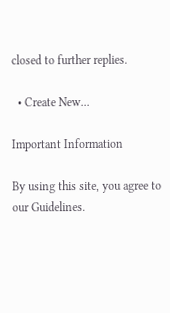closed to further replies.

  • Create New...

Important Information

By using this site, you agree to our Guidelines.